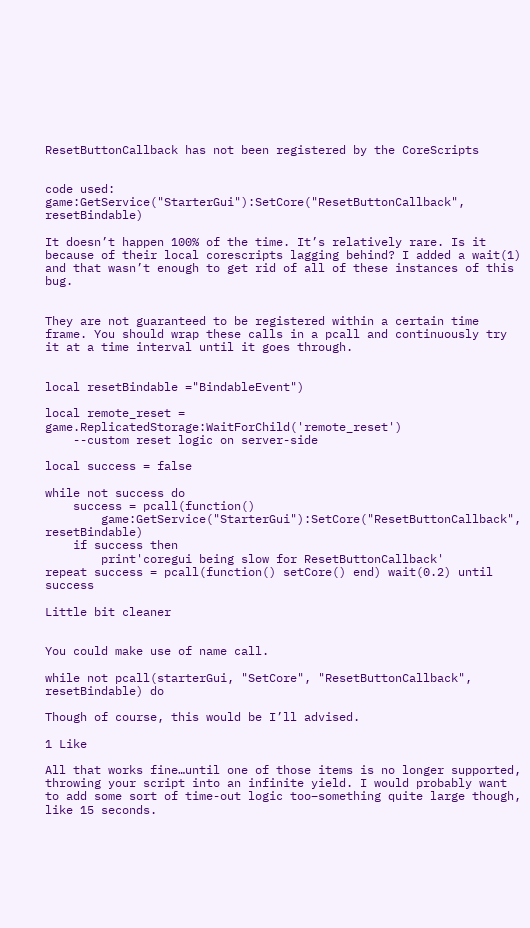ResetButtonCallback has not been registered by the CoreScripts


code used: game:GetService("StarterGui"):SetCore("ResetButtonCallback", resetBindable)

It doesn’t happen 100% of the time. It’s relatively rare. Is it because of their local corescripts lagging behind? I added a wait(1) and that wasn’t enough to get rid of all of these instances of this bug.


They are not guaranteed to be registered within a certain time frame. You should wrap these calls in a pcall and continuously try it at a time interval until it goes through.


local resetBindable ="BindableEvent")

local remote_reset = game.ReplicatedStorage:WaitForChild('remote_reset')
    --custom reset logic on server-side

local success = false

while not success do
    success = pcall(function()
        game:GetService("StarterGui"):SetCore("ResetButtonCallback", resetBindable)
    if success then
        print'coregui being slow for ResetButtonCallback'
repeat success = pcall(function() setCore() end) wait(0.2) until success

Little bit cleaner


You could make use of name call.

while not pcall(starterGui, "SetCore", "ResetButtonCallback", resetBindable) do

Though of course, this would be I’ll advised.

1 Like

All that works fine…until one of those items is no longer supported, throwing your script into an infinite yield. I would probably want to add some sort of time-out logic too–something quite large though, like 15 seconds.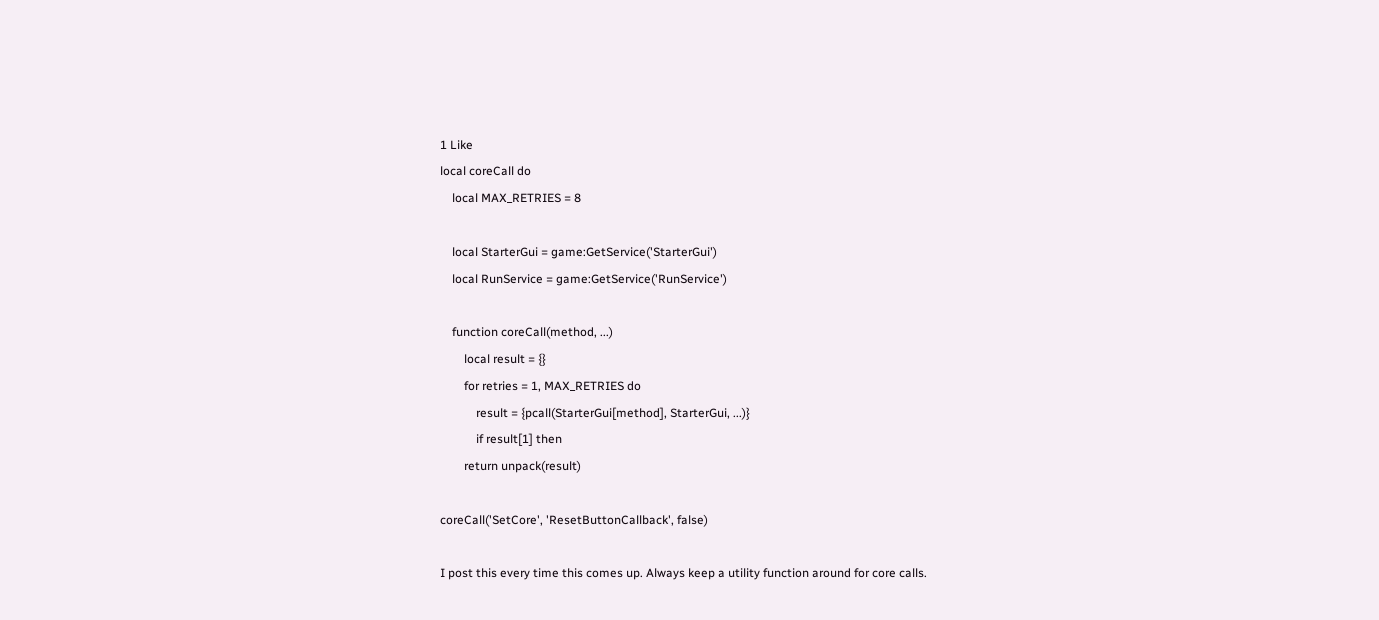1 Like
local coreCall do
    local MAX_RETRIES = 8

    local StarterGui = game:GetService('StarterGui')
    local RunService = game:GetService('RunService')

    function coreCall(method, ...)
        local result = {}
        for retries = 1, MAX_RETRIES do
            result = {pcall(StarterGui[method], StarterGui, ...)}
            if result[1] then
        return unpack(result)

coreCall('SetCore', 'ResetButtonCallback', false)

I post this every time this comes up. Always keep a utility function around for core calls.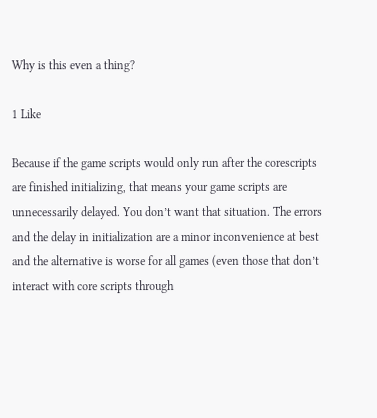Why is this even a thing?

1 Like

Because if the game scripts would only run after the corescripts are finished initializing, that means your game scripts are unnecessarily delayed. You don’t want that situation. The errors and the delay in initialization are a minor inconvenience at best and the alternative is worse for all games (even those that don’t interact with core scripts through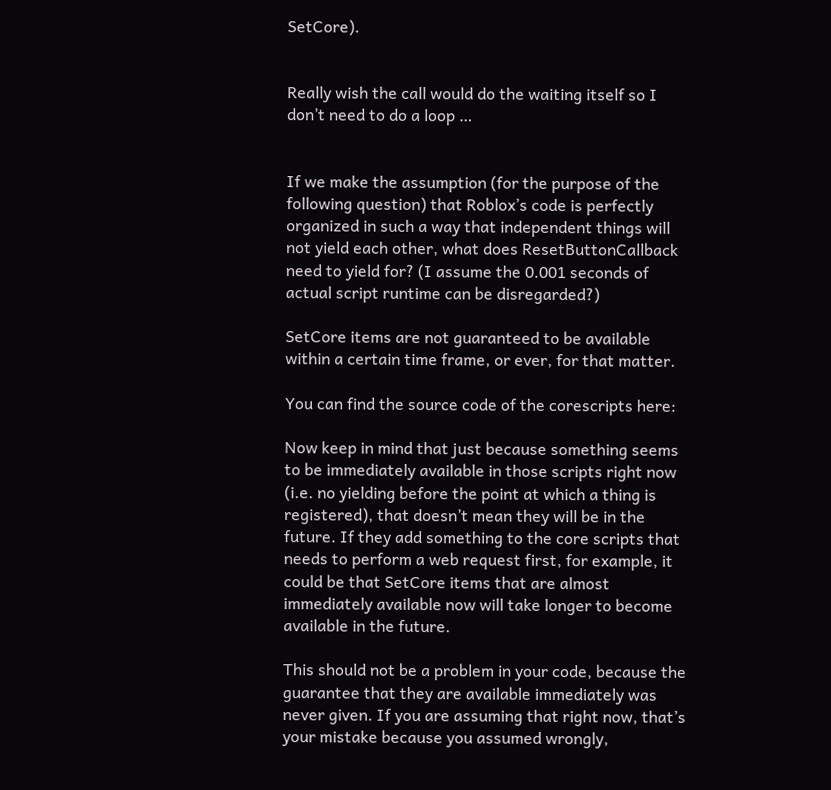SetCore).


Really wish the call would do the waiting itself so I don’t need to do a loop …


If we make the assumption (for the purpose of the following question) that Roblox’s code is perfectly organized in such a way that independent things will not yield each other, what does ResetButtonCallback need to yield for? (I assume the 0.001 seconds of actual script runtime can be disregarded?)

SetCore items are not guaranteed to be available within a certain time frame, or ever, for that matter.

You can find the source code of the corescripts here:

Now keep in mind that just because something seems to be immediately available in those scripts right now (i.e. no yielding before the point at which a thing is registered), that doesn’t mean they will be in the future. If they add something to the core scripts that needs to perform a web request first, for example, it could be that SetCore items that are almost immediately available now will take longer to become available in the future.

This should not be a problem in your code, because the guarantee that they are available immediately was never given. If you are assuming that right now, that’s your mistake because you assumed wrongly,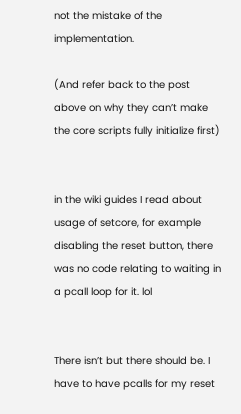not the mistake of the implementation.

(And refer back to the post above on why they can’t make the core scripts fully initialize first)


in the wiki guides I read about usage of setcore, for example disabling the reset button, there was no code relating to waiting in a pcall loop for it. lol


There isn’t but there should be. I have to have pcalls for my reset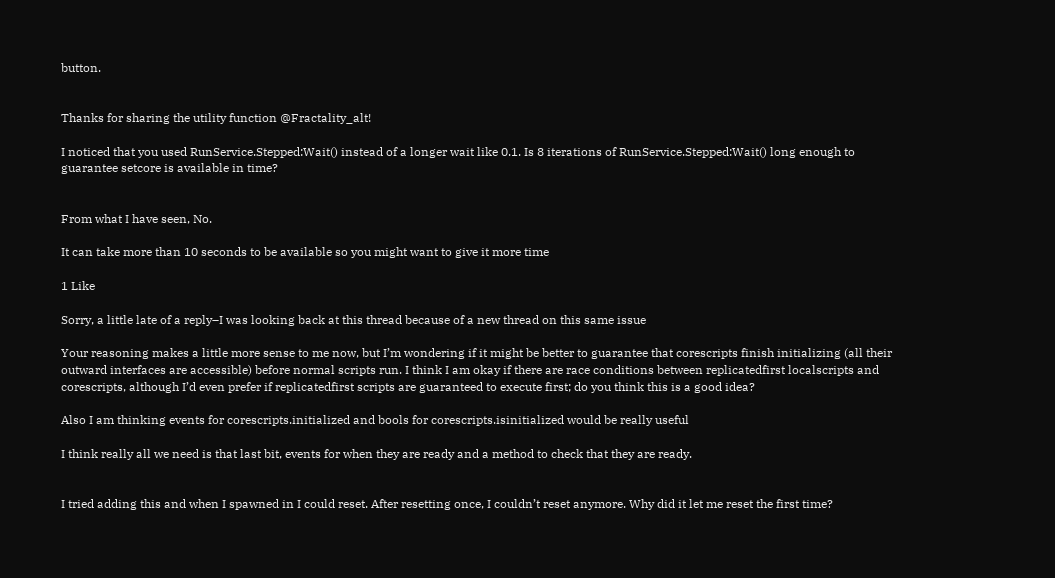button.


Thanks for sharing the utility function @Fractality_alt!

I noticed that you used RunService.Stepped:Wait() instead of a longer wait like 0.1. Is 8 iterations of RunService.Stepped:Wait() long enough to guarantee setcore is available in time?


From what I have seen, No.

It can take more than 10 seconds to be available so you might want to give it more time

1 Like

Sorry, a little late of a reply–I was looking back at this thread because of a new thread on this same issue

Your reasoning makes a little more sense to me now, but I’m wondering if it might be better to guarantee that corescripts finish initializing (all their outward interfaces are accessible) before normal scripts run. I think I am okay if there are race conditions between replicatedfirst localscripts and corescripts, although I’d even prefer if replicatedfirst scripts are guaranteed to execute first; do you think this is a good idea?

Also I am thinking events for corescripts.initialized and bools for corescripts.isinitialized would be really useful

I think really all we need is that last bit, events for when they are ready and a method to check that they are ready.


I tried adding this and when I spawned in I could reset. After resetting once, I couldn’t reset anymore. Why did it let me reset the first time?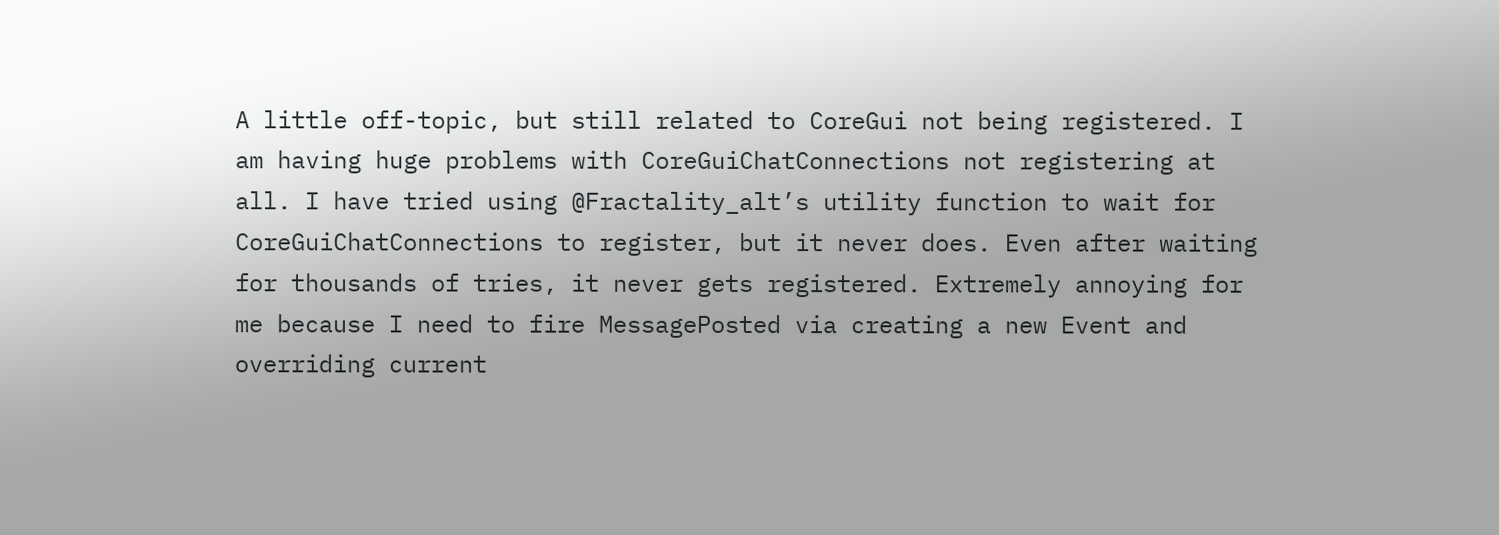A little off-topic, but still related to CoreGui not being registered. I am having huge problems with CoreGuiChatConnections not registering at all. I have tried using @Fractality_alt’s utility function to wait for CoreGuiChatConnections to register, but it never does. Even after waiting for thousands of tries, it never gets registered. Extremely annoying for me because I need to fire MessagePosted via creating a new Event and overriding current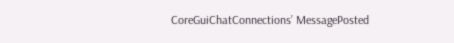CoreGuiChatConnections’ MessagePosted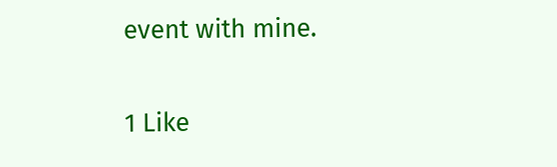event with mine.

1 Like